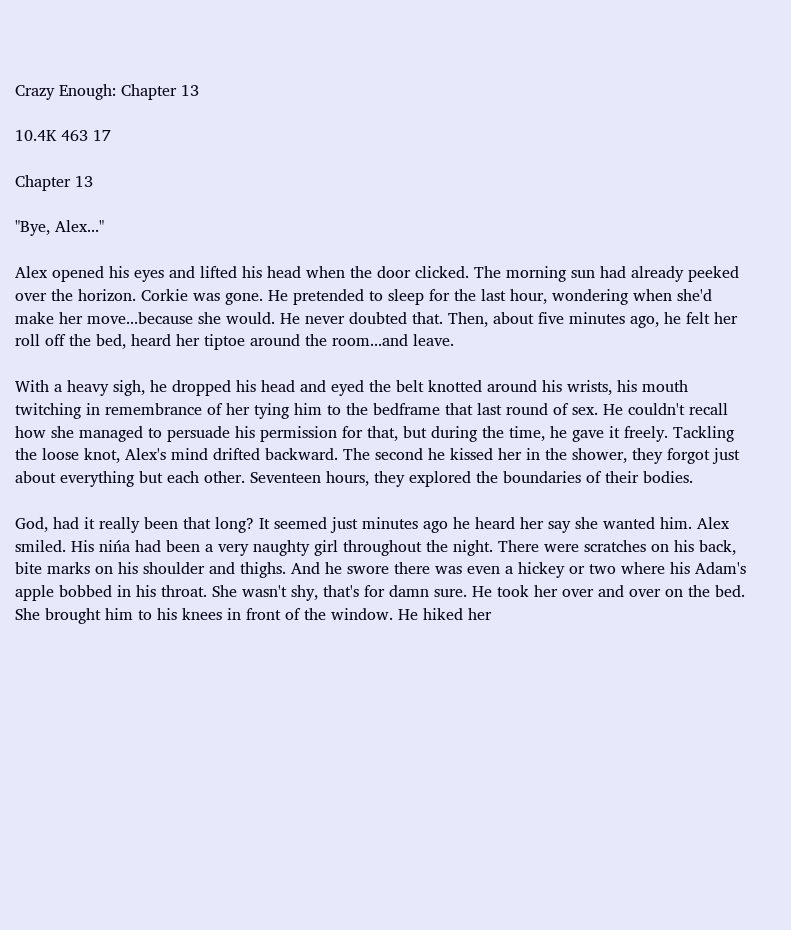Crazy Enough: Chapter 13

10.4K 463 17

Chapter 13

"Bye, Alex..."

Alex opened his eyes and lifted his head when the door clicked. The morning sun had already peeked over the horizon. Corkie was gone. He pretended to sleep for the last hour, wondering when she'd make her move...because she would. He never doubted that. Then, about five minutes ago, he felt her roll off the bed, heard her tiptoe around the room...and leave.

With a heavy sigh, he dropped his head and eyed the belt knotted around his wrists, his mouth twitching in remembrance of her tying him to the bedframe that last round of sex. He couldn't recall how she managed to persuade his permission for that, but during the time, he gave it freely. Tackling the loose knot, Alex's mind drifted backward. The second he kissed her in the shower, they forgot just about everything but each other. Seventeen hours, they explored the boundaries of their bodies.

God, had it really been that long? It seemed just minutes ago he heard her say she wanted him. Alex smiled. His nińa had been a very naughty girl throughout the night. There were scratches on his back, bite marks on his shoulder and thighs. And he swore there was even a hickey or two where his Adam's apple bobbed in his throat. She wasn't shy, that's for damn sure. He took her over and over on the bed. She brought him to his knees in front of the window. He hiked her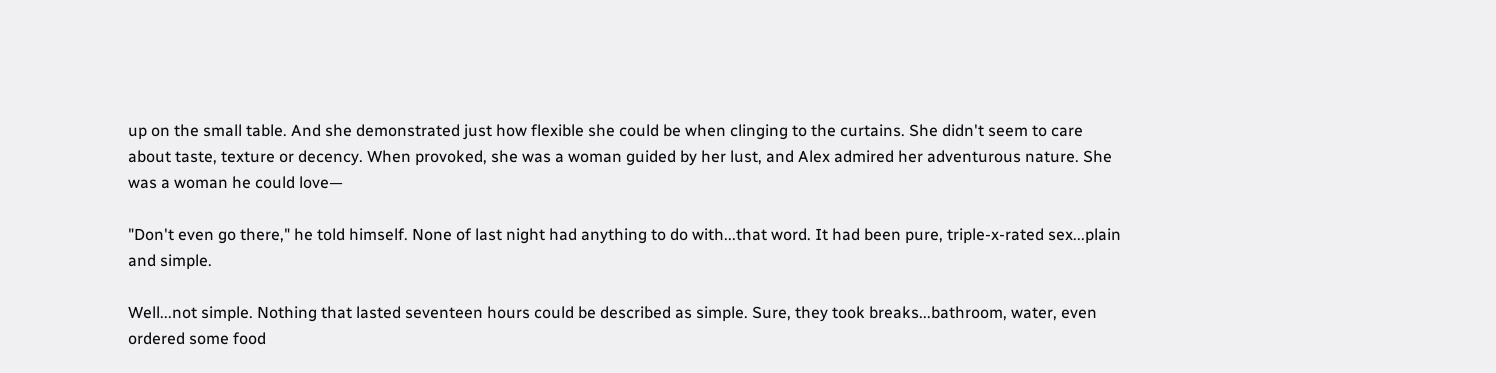up on the small table. And she demonstrated just how flexible she could be when clinging to the curtains. She didn't seem to care about taste, texture or decency. When provoked, she was a woman guided by her lust, and Alex admired her adventurous nature. She was a woman he could love—

"Don't even go there," he told himself. None of last night had anything to do with...that word. It had been pure, triple-x-rated sex...plain and simple.

Well...not simple. Nothing that lasted seventeen hours could be described as simple. Sure, they took breaks...bathroom, water, even ordered some food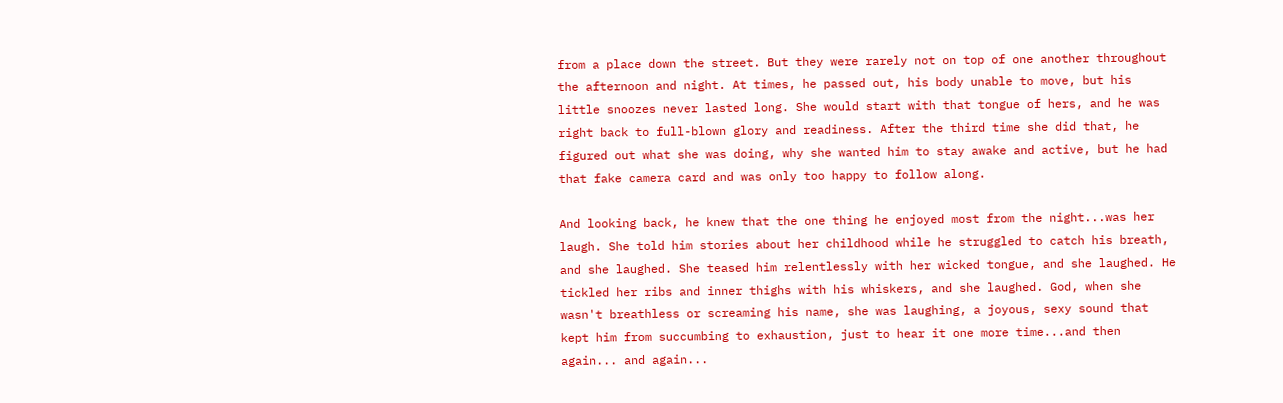from a place down the street. But they were rarely not on top of one another throughout the afternoon and night. At times, he passed out, his body unable to move, but his little snoozes never lasted long. She would start with that tongue of hers, and he was right back to full-blown glory and readiness. After the third time she did that, he figured out what she was doing, why she wanted him to stay awake and active, but he had that fake camera card and was only too happy to follow along.

And looking back, he knew that the one thing he enjoyed most from the night...was her laugh. She told him stories about her childhood while he struggled to catch his breath, and she laughed. She teased him relentlessly with her wicked tongue, and she laughed. He tickled her ribs and inner thighs with his whiskers, and she laughed. God, when she wasn't breathless or screaming his name, she was laughing, a joyous, sexy sound that kept him from succumbing to exhaustion, just to hear it one more time...and then again... and again...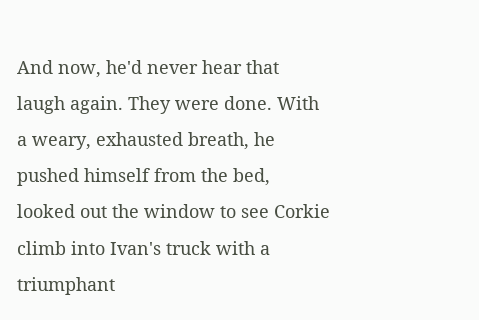And now, he'd never hear that laugh again. They were done. With a weary, exhausted breath, he pushed himself from the bed, looked out the window to see Corkie climb into Ivan's truck with a triumphant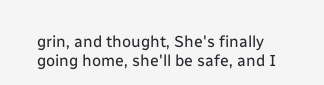grin, and thought, She's finally going home, she'll be safe, and I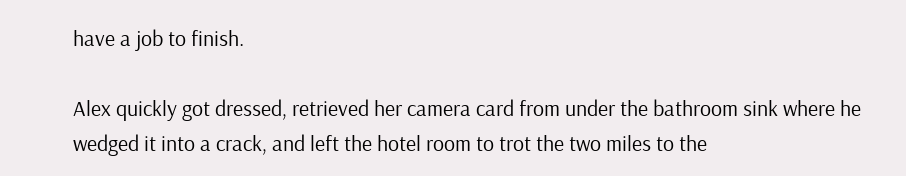have a job to finish.

Alex quickly got dressed, retrieved her camera card from under the bathroom sink where he wedged it into a crack, and left the hotel room to trot the two miles to the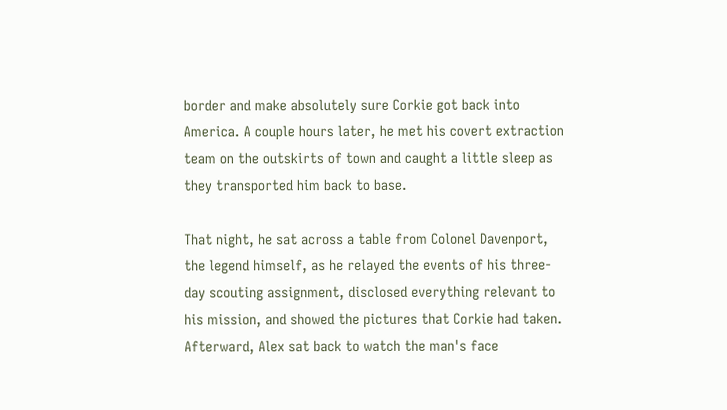border and make absolutely sure Corkie got back into America. A couple hours later, he met his covert extraction team on the outskirts of town and caught a little sleep as they transported him back to base.

That night, he sat across a table from Colonel Davenport, the legend himself, as he relayed the events of his three-day scouting assignment, disclosed everything relevant to his mission, and showed the pictures that Corkie had taken. Afterward, Alex sat back to watch the man's face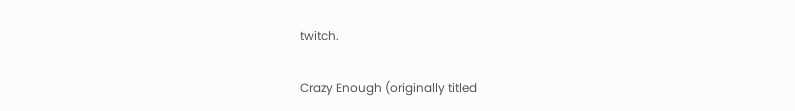twitch.

Crazy Enough (originally titled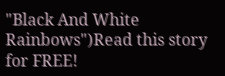"Black And White Rainbows")Read this story for FREE!